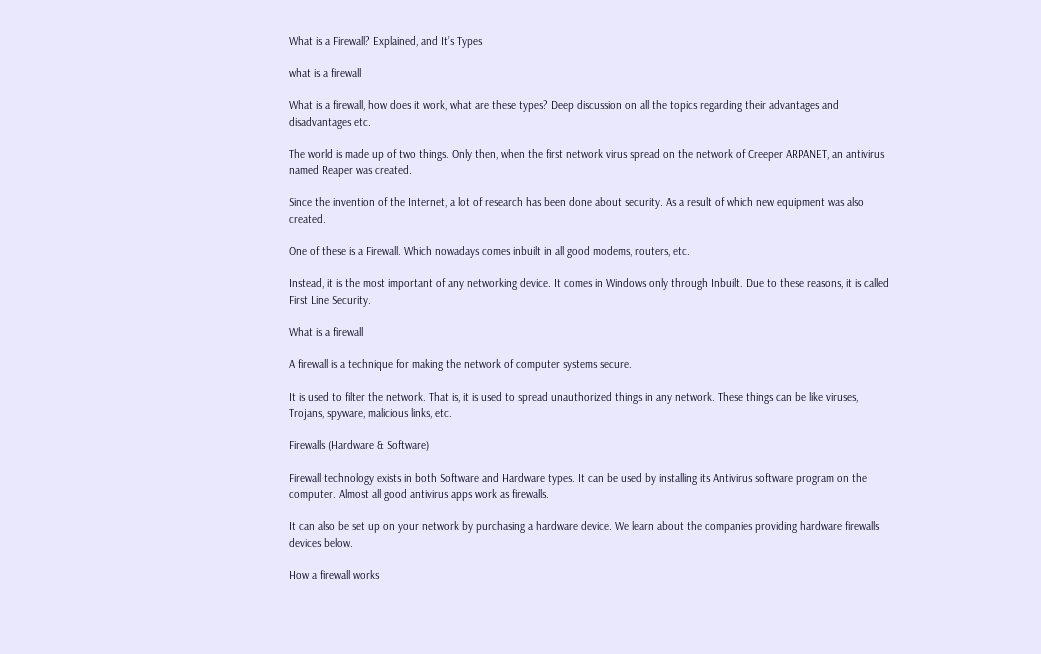What is a Firewall? Explained, and It’s Types

what is a firewall

What is a firewall, how does it work, what are these types? Deep discussion on all the topics regarding their advantages and disadvantages etc.

The world is made up of two things. Only then, when the first network virus spread on the network of Creeper ARPANET, an antivirus named Reaper was created.

Since the invention of the Internet, a lot of research has been done about security. As a result of which new equipment was also created.

One of these is a Firewall. Which nowadays comes inbuilt in all good modems, routers, etc.

Instead, it is the most important of any networking device. It comes in Windows only through Inbuilt. Due to these reasons, it is called First Line Security.

What is a firewall

A firewall is a technique for making the network of computer systems secure.

It is used to filter the network. That is, it is used to spread unauthorized things in any network. These things can be like viruses, Trojans, spyware, malicious links, etc.

Firewalls (Hardware & Software)

Firewall technology exists in both Software and Hardware types. It can be used by installing its Antivirus software program on the computer. Almost all good antivirus apps work as firewalls.

It can also be set up on your network by purchasing a hardware device. We learn about the companies providing hardware firewalls devices below.

How a firewall works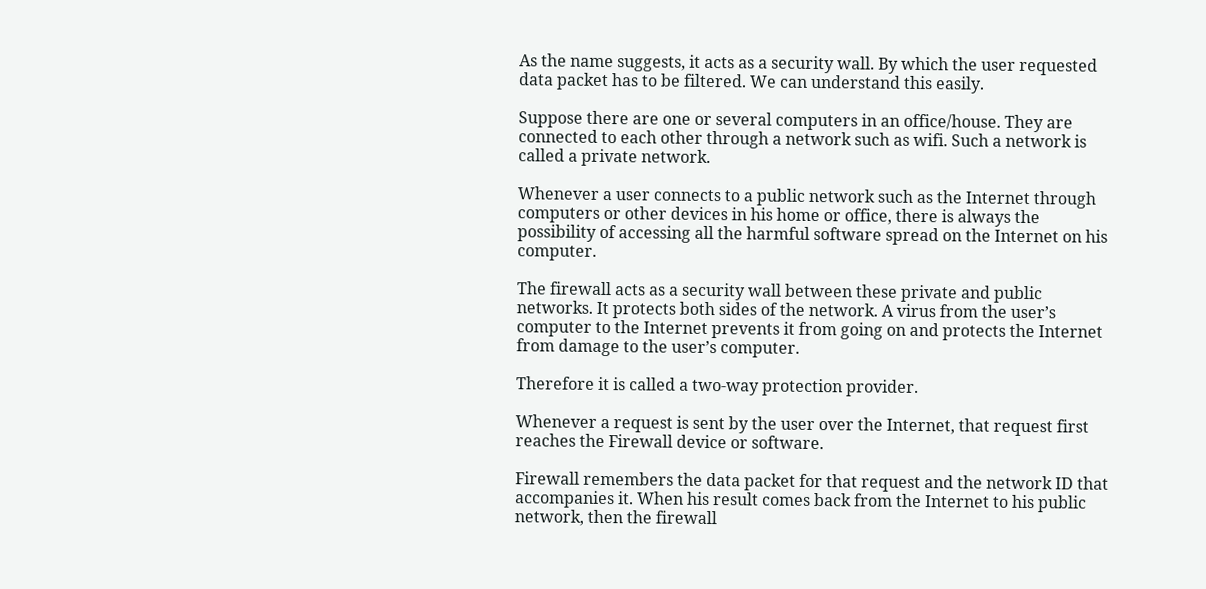As the name suggests, it acts as a security wall. By which the user requested data packet has to be filtered. We can understand this easily.

Suppose there are one or several computers in an office/house. They are connected to each other through a network such as wifi. Such a network is called a private network.

Whenever a user connects to a public network such as the Internet through computers or other devices in his home or office, there is always the possibility of accessing all the harmful software spread on the Internet on his computer.

The firewall acts as a security wall between these private and public networks. It protects both sides of the network. A virus from the user’s computer to the Internet prevents it from going on and protects the Internet from damage to the user’s computer.

Therefore it is called a two-way protection provider.

Whenever a request is sent by the user over the Internet, that request first reaches the Firewall device or software.

Firewall remembers the data packet for that request and the network ID that accompanies it. When his result comes back from the Internet to his public network, then the firewall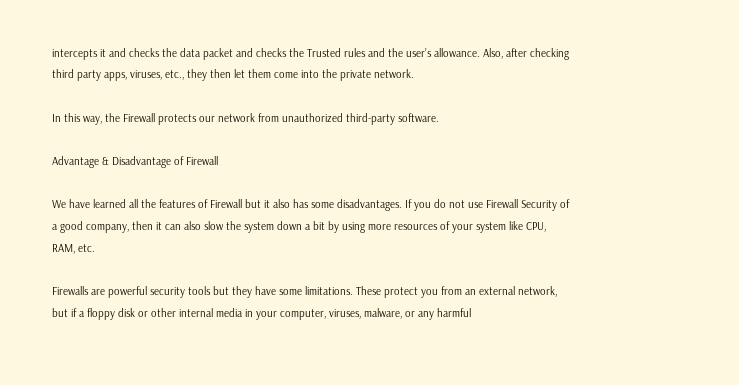intercepts it and checks the data packet and checks the Trusted rules and the user’s allowance. Also, after checking third party apps, viruses, etc., they then let them come into the private network.

In this way, the Firewall protects our network from unauthorized third-party software.

Advantage & Disadvantage of Firewall

We have learned all the features of Firewall but it also has some disadvantages. If you do not use Firewall Security of a good company, then it can also slow the system down a bit by using more resources of your system like CPU, RAM, etc.

Firewalls are powerful security tools but they have some limitations. These protect you from an external network, but if a floppy disk or other internal media in your computer, viruses, malware, or any harmful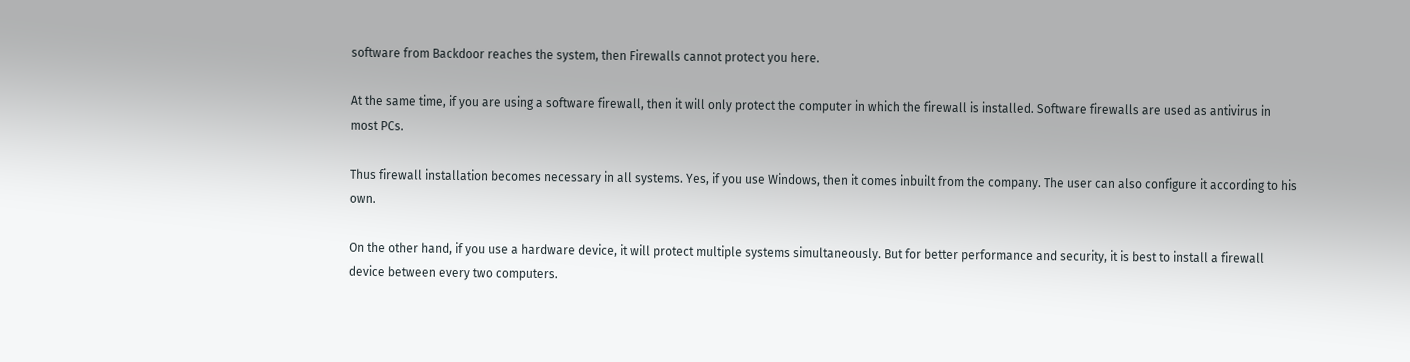software from Backdoor reaches the system, then Firewalls cannot protect you here.

At the same time, if you are using a software firewall, then it will only protect the computer in which the firewall is installed. Software firewalls are used as antivirus in most PCs.

Thus firewall installation becomes necessary in all systems. Yes, if you use Windows, then it comes inbuilt from the company. The user can also configure it according to his own.

On the other hand, if you use a hardware device, it will protect multiple systems simultaneously. But for better performance and security, it is best to install a firewall device between every two computers.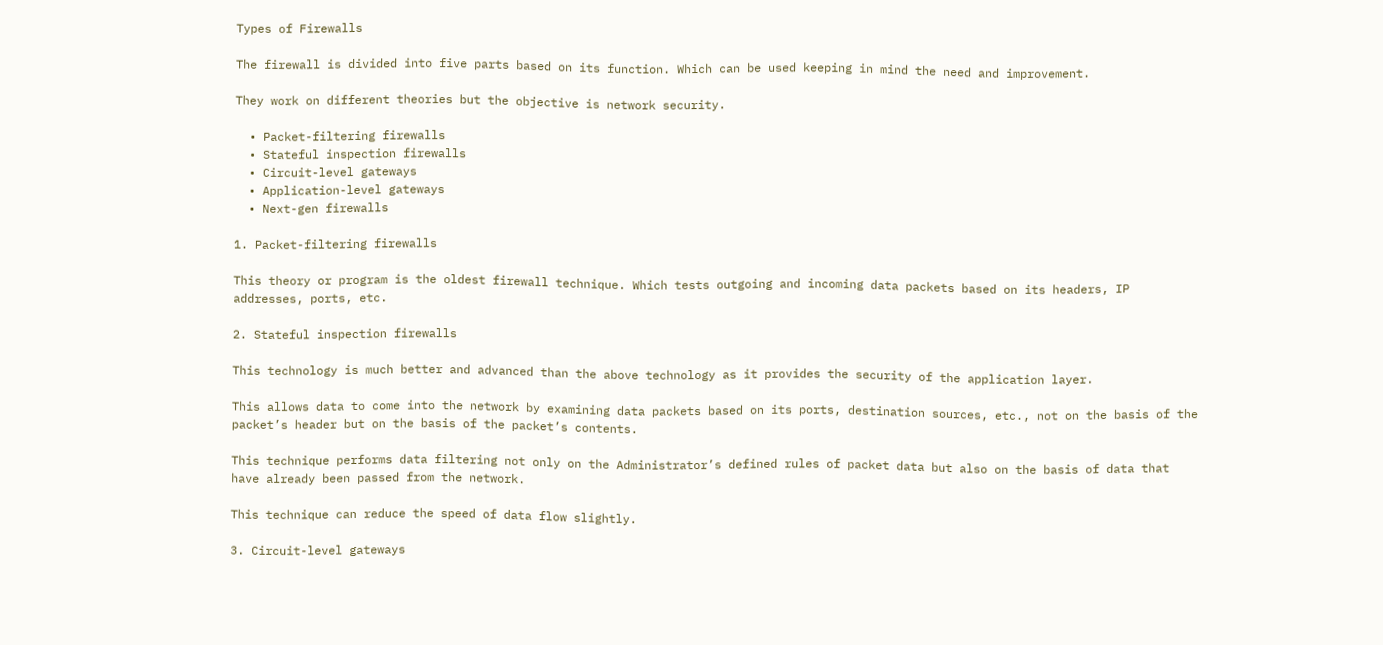Types of Firewalls

The firewall is divided into five parts based on its function. Which can be used keeping in mind the need and improvement.

They work on different theories but the objective is network security.

  • Packet-filtering firewalls
  • Stateful inspection firewalls
  • Circuit-level gateways
  • Application-level gateways
  • Next-gen firewalls

1. Packet-filtering firewalls

This theory or program is the oldest firewall technique. Which tests outgoing and incoming data packets based on its headers, IP addresses, ports, etc.

2. Stateful inspection firewalls

This technology is much better and advanced than the above technology as it provides the security of the application layer.

This allows data to come into the network by examining data packets based on its ports, destination sources, etc., not on the basis of the packet’s header but on the basis of the packet’s contents.

This technique performs data filtering not only on the Administrator’s defined rules of packet data but also on the basis of data that have already been passed from the network.

This technique can reduce the speed of data flow slightly.

3. Circuit-level gateways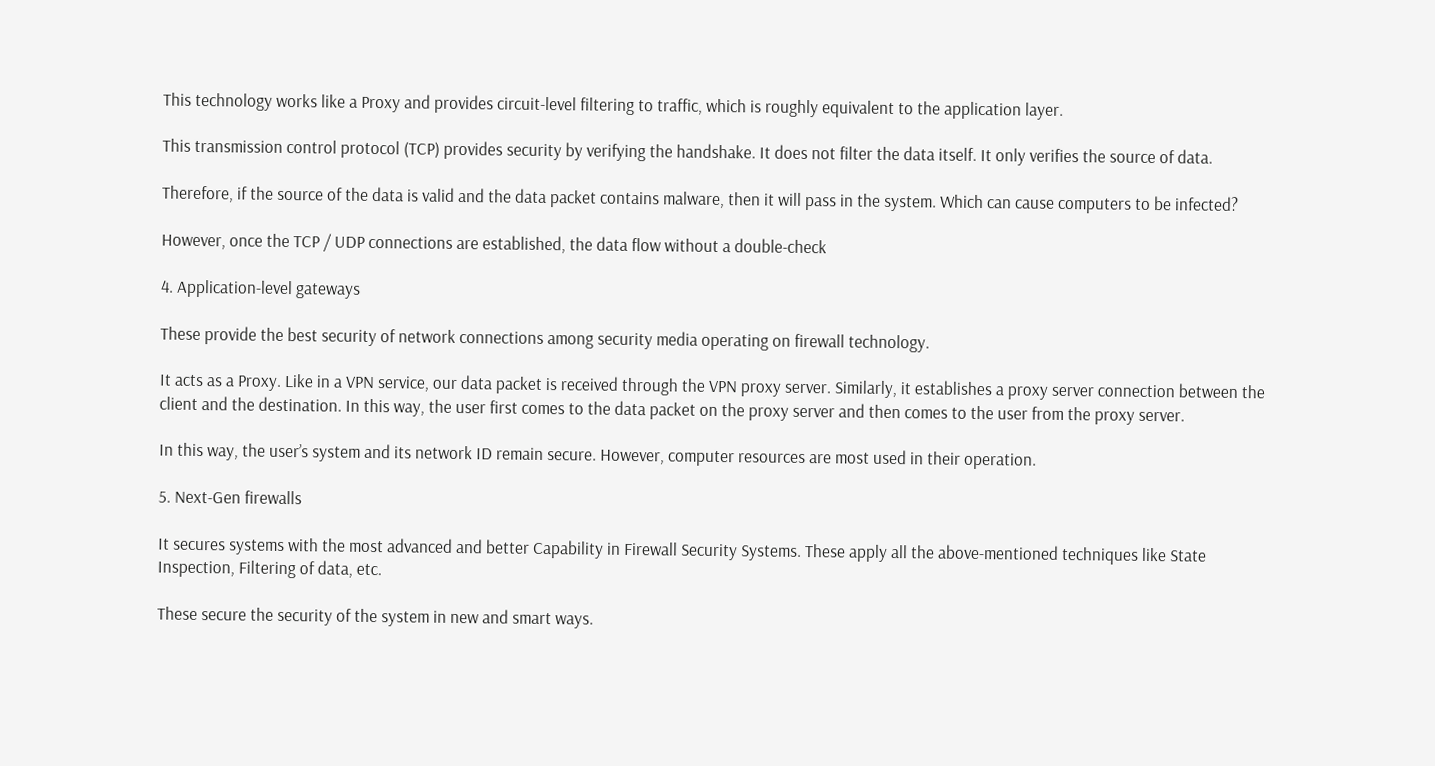This technology works like a Proxy and provides circuit-level filtering to traffic, which is roughly equivalent to the application layer.

This transmission control protocol (TCP) provides security by verifying the handshake. It does not filter the data itself. It only verifies the source of data.

Therefore, if the source of the data is valid and the data packet contains malware, then it will pass in the system. Which can cause computers to be infected?

However, once the TCP / UDP connections are established, the data flow without a double-check

4. Application-level gateways

These provide the best security of network connections among security media operating on firewall technology.

It acts as a Proxy. Like in a VPN service, our data packet is received through the VPN proxy server. Similarly, it establishes a proxy server connection between the client and the destination. In this way, the user first comes to the data packet on the proxy server and then comes to the user from the proxy server.

In this way, the user’s system and its network ID remain secure. However, computer resources are most used in their operation.

5. Next-Gen firewalls

It secures systems with the most advanced and better Capability in Firewall Security Systems. These apply all the above-mentioned techniques like State Inspection, Filtering of data, etc.

These secure the security of the system in new and smart ways.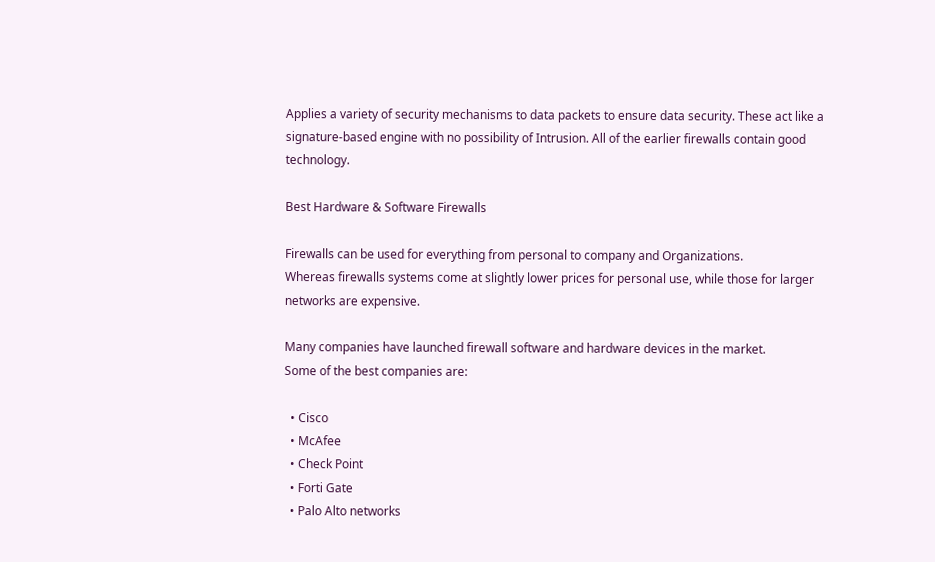Applies a variety of security mechanisms to data packets to ensure data security. These act like a signature-based engine with no possibility of Intrusion. All of the earlier firewalls contain good technology.

Best Hardware & Software Firewalls

Firewalls can be used for everything from personal to company and Organizations.
Whereas firewalls systems come at slightly lower prices for personal use, while those for larger networks are expensive.

Many companies have launched firewall software and hardware devices in the market.
Some of the best companies are:

  • Cisco
  • McAfee
  • Check Point
  • Forti Gate
  • Palo Alto networks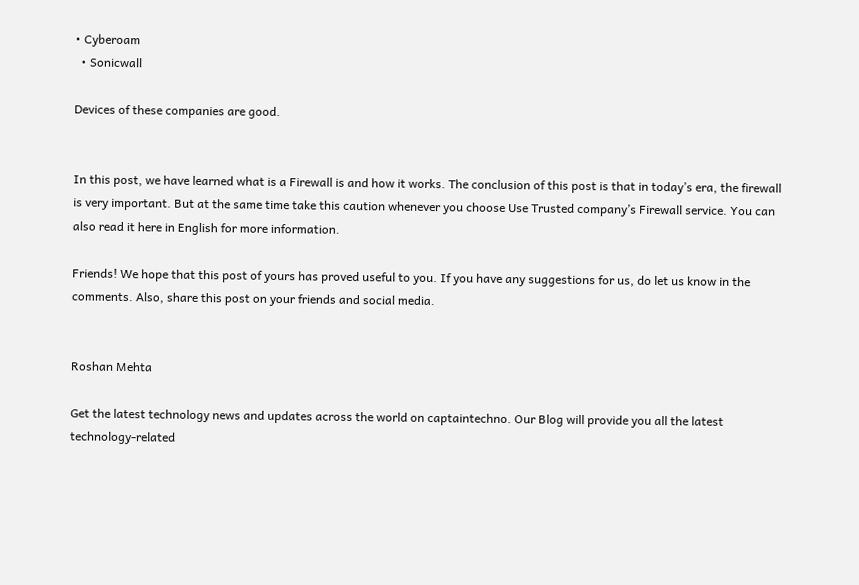• Cyberoam
  • Sonicwall

Devices of these companies are good.


In this post, we have learned what is a Firewall is and how it works. The conclusion of this post is that in today’s era, the firewall is very important. But at the same time take this caution whenever you choose Use Trusted company’s Firewall service. You can also read it here in English for more information.

Friends! We hope that this post of yours has proved useful to you. If you have any suggestions for us, do let us know in the comments. Also, share this post on your friends and social media.


Roshan Mehta

Get the latest technology news and updates across the world on captaintechno. Our Blog will provide you all the latest technology-related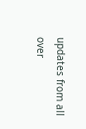updates from all over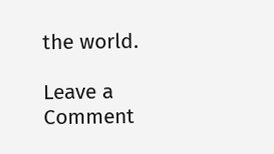the world.

Leave a Comment